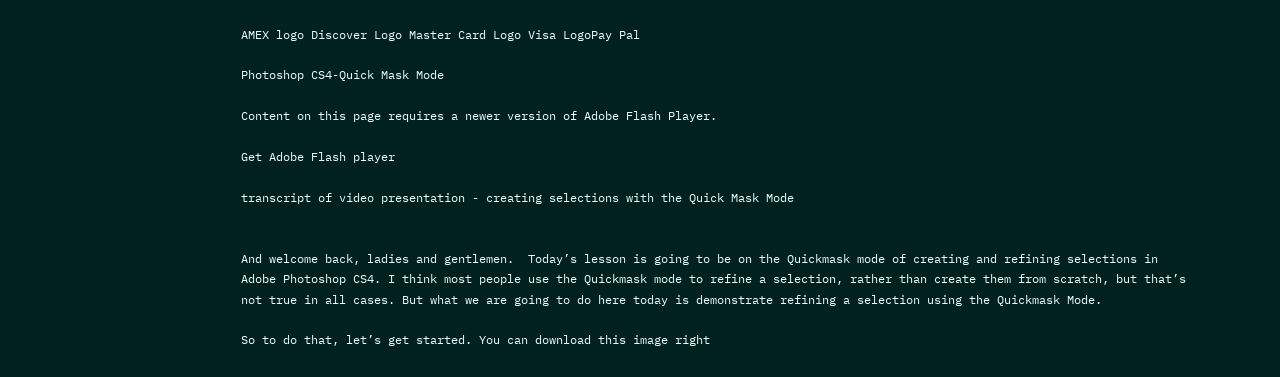AMEX logo Discover Logo Master Card Logo Visa LogoPay Pal

Photoshop CS4-Quick Mask Mode

Content on this page requires a newer version of Adobe Flash Player.

Get Adobe Flash player

transcript of video presentation - creating selections with the Quick Mask Mode


And welcome back, ladies and gentlemen.  Today’s lesson is going to be on the Quickmask mode of creating and refining selections in Adobe Photoshop CS4. I think most people use the Quickmask mode to refine a selection, rather than create them from scratch, but that’s not true in all cases. But what we are going to do here today is demonstrate refining a selection using the Quickmask Mode.

So to do that, let’s get started. You can download this image right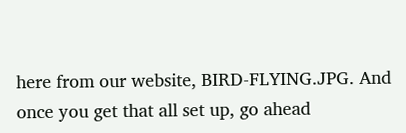here from our website, BIRD-FLYING.JPG. And once you get that all set up, go ahead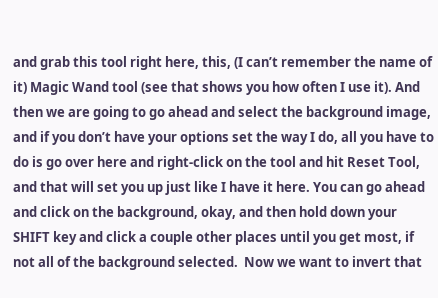and grab this tool right here, this, (I can’t remember the name of it) Magic Wand tool (see that shows you how often I use it). And then we are going to go ahead and select the background image, and if you don’t have your options set the way I do, all you have to do is go over here and right-click on the tool and hit Reset Tool, and that will set you up just like I have it here. You can go ahead and click on the background, okay, and then hold down your SHIFT key and click a couple other places until you get most, if not all of the background selected.  Now we want to invert that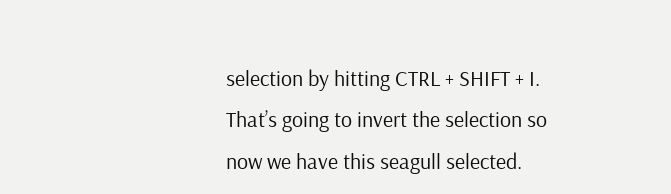selection by hitting CTRL + SHIFT + I. That’s going to invert the selection so now we have this seagull selected.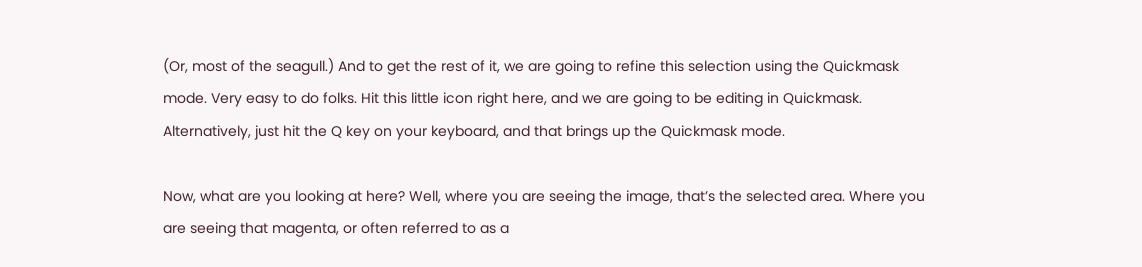(Or, most of the seagull.) And to get the rest of it, we are going to refine this selection using the Quickmask mode. Very easy to do folks. Hit this little icon right here, and we are going to be editing in Quickmask. Alternatively, just hit the Q key on your keyboard, and that brings up the Quickmask mode.

Now, what are you looking at here? Well, where you are seeing the image, that’s the selected area. Where you are seeing that magenta, or often referred to as a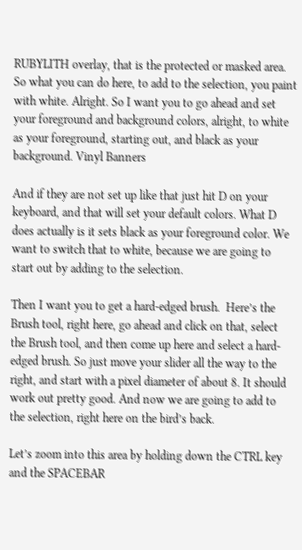RUBYLITH overlay, that is the protected or masked area. So what you can do here, to add to the selection, you paint with white. Alright. So I want you to go ahead and set your foreground and background colors, alright, to white as your foreground, starting out, and black as your background. Vinyl Banners

And if they are not set up like that just hit D on your keyboard, and that will set your default colors. What D does actually is it sets black as your foreground color. We want to switch that to white, because we are going to start out by adding to the selection.

Then I want you to get a hard-edged brush.  Here’s the Brush tool, right here, go ahead and click on that, select the Brush tool, and then come up here and select a hard-edged brush. So just move your slider all the way to the right, and start with a pixel diameter of about 8. It should work out pretty good. And now we are going to add to the selection, right here on the bird’s back.

Let’s zoom into this area by holding down the CTRL key and the SPACEBAR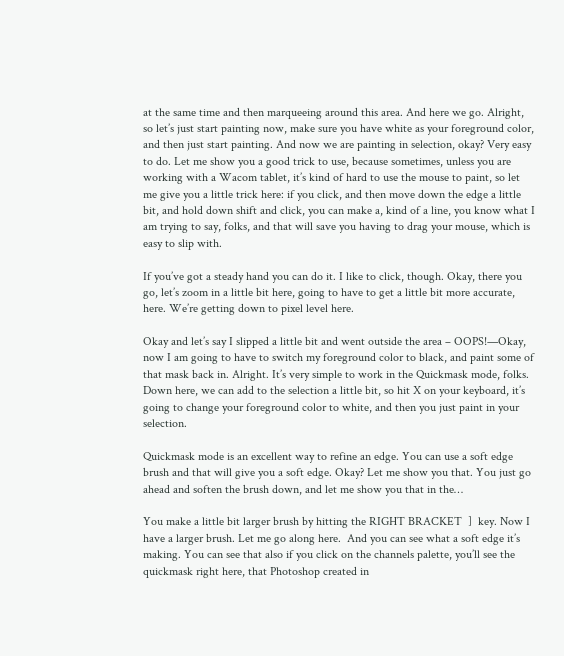at the same time and then marqueeing around this area. And here we go. Alright, so let’s just start painting now, make sure you have white as your foreground color, and then just start painting. And now we are painting in selection, okay? Very easy to do. Let me show you a good trick to use, because sometimes, unless you are working with a Wacom tablet, it’s kind of hard to use the mouse to paint, so let me give you a little trick here: if you click, and then move down the edge a little bit, and hold down shift and click, you can make a, kind of a line, you know what I am trying to say, folks, and that will save you having to drag your mouse, which is easy to slip with.

If you’ve got a steady hand you can do it. I like to click, though. Okay, there you go, let’s zoom in a little bit here, going to have to get a little bit more accurate, here. We’re getting down to pixel level here.

Okay and let’s say I slipped a little bit and went outside the area – OOPS!—Okay, now I am going to have to switch my foreground color to black, and paint some of that mask back in. Alright. It’s very simple to work in the Quickmask mode, folks. Down here, we can add to the selection a little bit, so hit X on your keyboard, it’s going to change your foreground color to white, and then you just paint in your selection.

Quickmask mode is an excellent way to refine an edge. You can use a soft edge brush and that will give you a soft edge. Okay? Let me show you that. You just go ahead and soften the brush down, and let me show you that in the…

You make a little bit larger brush by hitting the RIGHT BRACKET  ]  key. Now I have a larger brush. Let me go along here.  And you can see what a soft edge it’s making. You can see that also if you click on the channels palette, you’ll see the quickmask right here, that Photoshop created in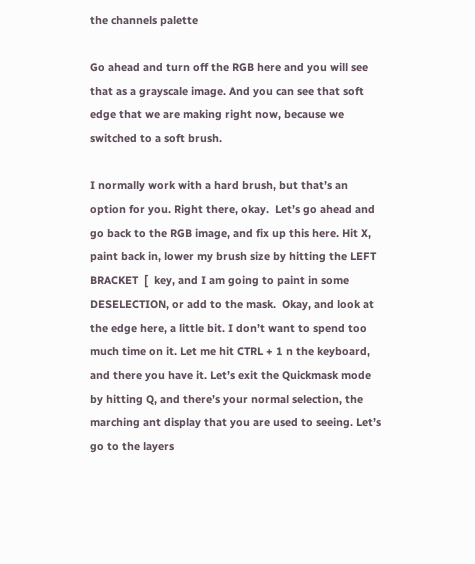the channels palette

Go ahead and turn off the RGB here and you will see that as a grayscale image. And you can see that soft edge that we are making right now, because we switched to a soft brush.

I normally work with a hard brush, but that’s an option for you. Right there, okay.  Let’s go ahead and go back to the RGB image, and fix up this here. Hit X, paint back in, lower my brush size by hitting the LEFT BRACKET  [  key, and I am going to paint in some DESELECTION, or add to the mask.  Okay, and look at the edge here, a little bit. I don’t want to spend too much time on it. Let me hit CTRL + 1 n the keyboard, and there you have it. Let’s exit the Quickmask mode by hitting Q, and there’s your normal selection, the marching ant display that you are used to seeing. Let’s go to the layers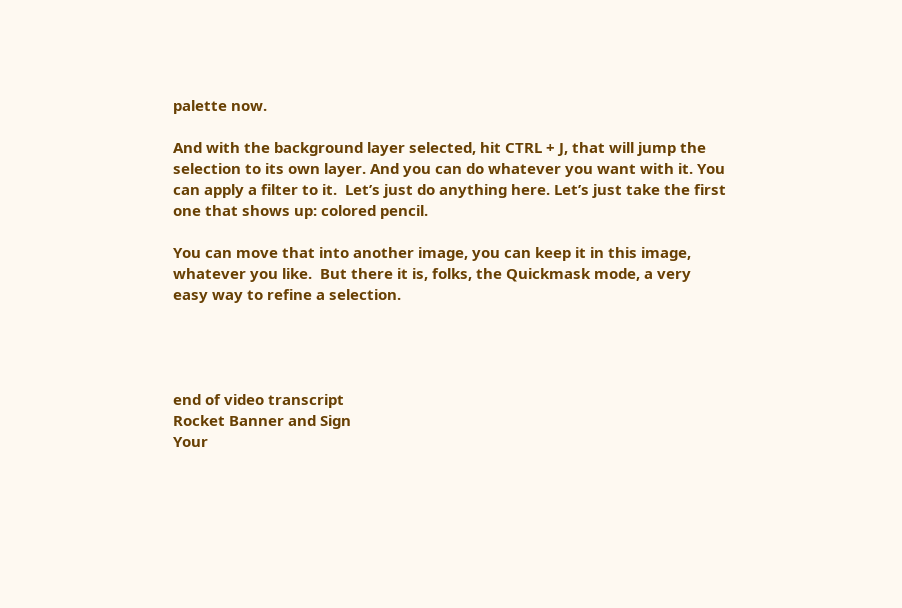palette now.

And with the background layer selected, hit CTRL + J, that will jump the selection to its own layer. And you can do whatever you want with it. You can apply a filter to it.  Let’s just do anything here. Let’s just take the first one that shows up: colored pencil.

You can move that into another image, you can keep it in this image, whatever you like.  But there it is, folks, the Quickmask mode, a very easy way to refine a selection.




end of video transcript
Rocket Banner and Sign
Your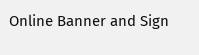Online Banner and Sign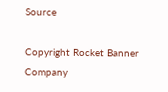Source

Copyright Rocket Banner Company